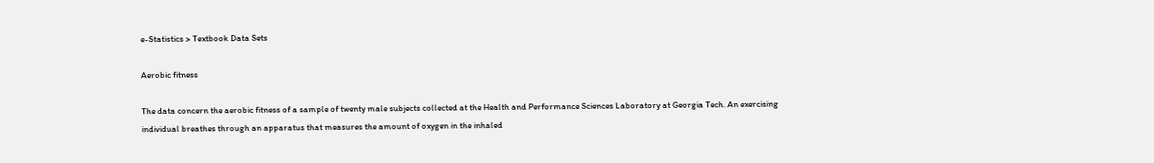e-Statistics > Textbook Data Sets

Aerobic fitness

The data concern the aerobic fitness of a sample of twenty male subjects collected at the Health and Performance Sciences Laboratory at Georgia Tech. An exercising individual breathes through an apparatus that measures the amount of oxygen in the inhaled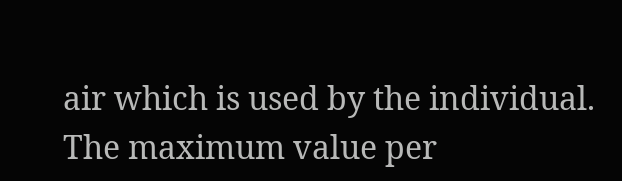air which is used by the individual. The maximum value per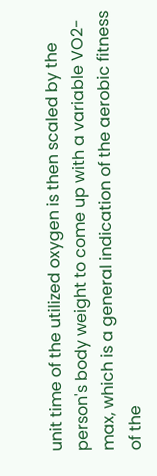unit time of the utilized oxygen is then scaled by the person's body weight to come up with a variable VO2-max, which is a general indication of the aerobic fitness of the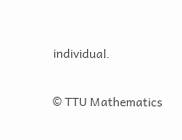individual.

© TTU Mathematics